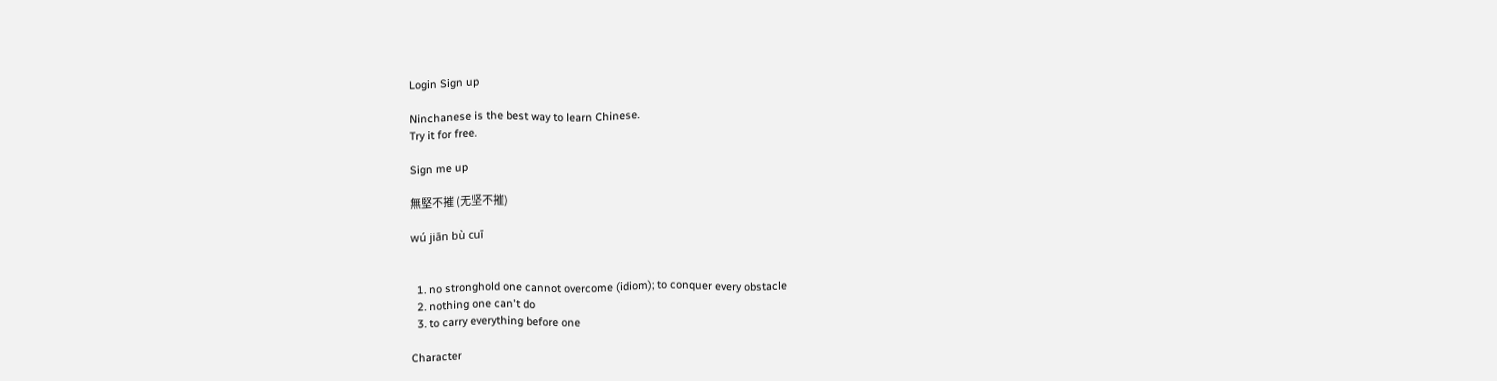Login Sign up

Ninchanese is the best way to learn Chinese.
Try it for free.

Sign me up

無堅不摧 (无坚不摧)

wú jiān bù cuī


  1. no stronghold one cannot overcome (idiom); to conquer every obstacle
  2. nothing one can't do
  3. to carry everything before one

Character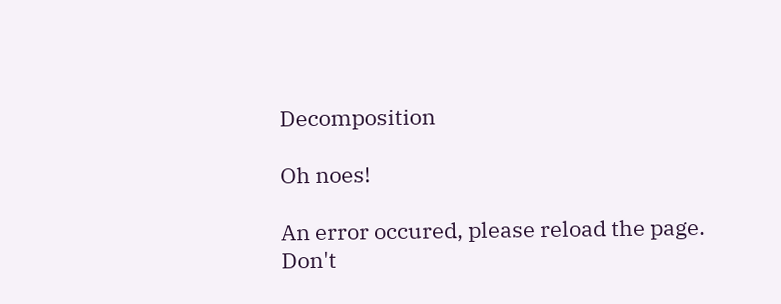Decomposition

Oh noes!

An error occured, please reload the page.
Don't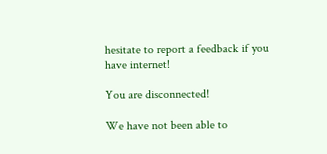hesitate to report a feedback if you have internet!

You are disconnected!

We have not been able to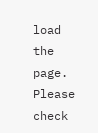load the page.
Please check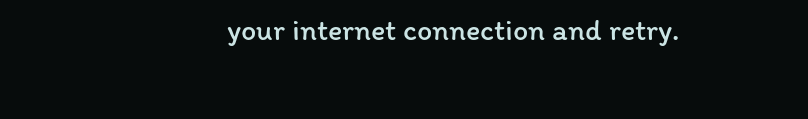your internet connection and retry.